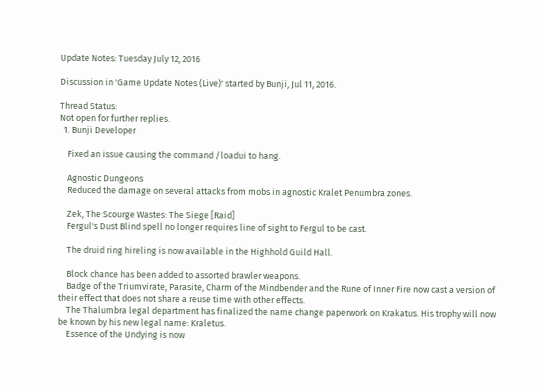Update Notes: Tuesday July 12, 2016

Discussion in 'Game Update Notes (Live)' started by Bunji, Jul 11, 2016.

Thread Status:
Not open for further replies.
  1. Bunji Developer

    Fixed an issue causing the command /loadui to hang.

    Agnostic Dungeons
    Reduced the damage on several attacks from mobs in agnostic Kralet Penumbra zones.

    Zek, The Scourge Wastes: The Siege [Raid]
    Fergul's Dust Blind spell no longer requires line of sight to Fergul to be cast.

    The druid ring hireling is now available in the Highhold Guild Hall.

    Block chance has been added to assorted brawler weapons.
    Badge of the Triumvirate, Parasite, Charm of the Mindbender and the Rune of Inner Fire now cast a version of their effect that does not share a reuse time with other effects.
    The Thalumbra legal department has finalized the name change paperwork on Krakatus. His trophy will now be known by his new legal name: Kraletus.
    Essence of the Undying is now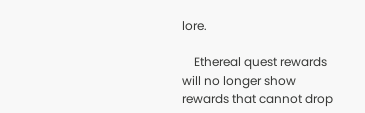lore.

    Ethereal quest rewards will no longer show rewards that cannot drop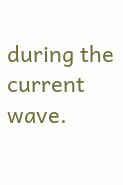during the current wave.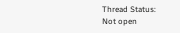Thread Status:
Not open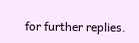for further replies.